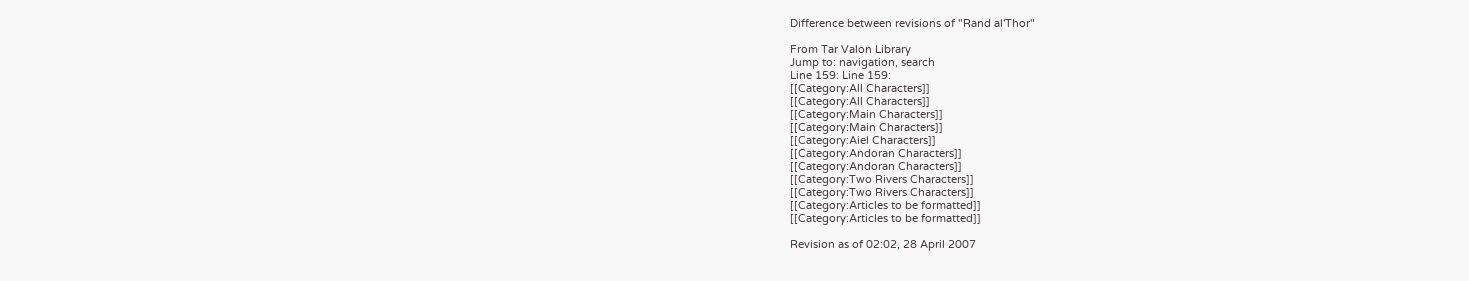Difference between revisions of "Rand al'Thor"

From Tar Valon Library
Jump to: navigation, search
Line 159: Line 159:
[[Category:All Characters]]
[[Category:All Characters]]
[[Category:Main Characters]]
[[Category:Main Characters]]
[[Category:Aiel Characters]]
[[Category:Andoran Characters]]
[[Category:Andoran Characters]]
[[Category:Two Rivers Characters]]
[[Category:Two Rivers Characters]]
[[Category:Articles to be formatted]]
[[Category:Articles to be formatted]]

Revision as of 02:02, 28 April 2007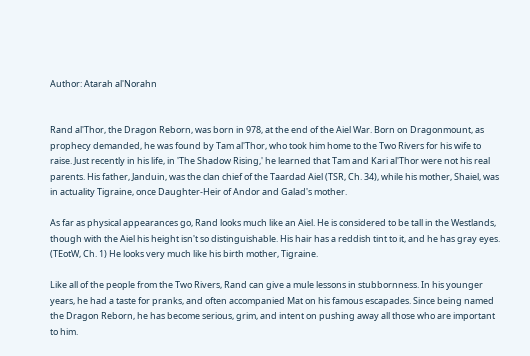Author: Atarah al'Norahn


Rand al'Thor, the Dragon Reborn, was born in 978, at the end of the Aiel War. Born on Dragonmount, as prophecy demanded, he was found by Tam al'Thor, who took him home to the Two Rivers for his wife to raise. Just recently in his life, in 'The Shadow Rising,' he learned that Tam and Kari al'Thor were not his real parents. His father, Janduin, was the clan chief of the Taardad Aiel (TSR, Ch. 34), while his mother, Shaiel, was in actuality Tigraine, once Daughter-Heir of Andor and Galad's mother.

As far as physical appearances go, Rand looks much like an Aiel. He is considered to be tall in the Westlands, though with the Aiel his height isn't so distinguishable. His hair has a reddish tint to it, and he has gray eyes. (TEotW, Ch. 1) He looks very much like his birth mother, Tigraine.

Like all of the people from the Two Rivers, Rand can give a mule lessons in stubbornness. In his younger years, he had a taste for pranks, and often accompanied Mat on his famous escapades. Since being named the Dragon Reborn, he has become serious, grim, and intent on pushing away all those who are important to him.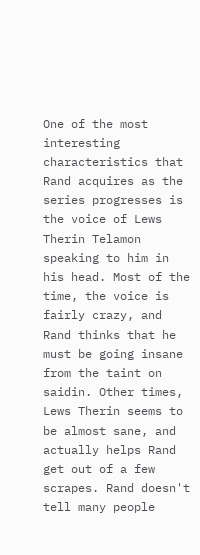One of the most interesting characteristics that Rand acquires as the series progresses is the voice of Lews Therin Telamon speaking to him in his head. Most of the time, the voice is fairly crazy, and Rand thinks that he must be going insane from the taint on saidin. Other times, Lews Therin seems to be almost sane, and actually helps Rand get out of a few scrapes. Rand doesn't tell many people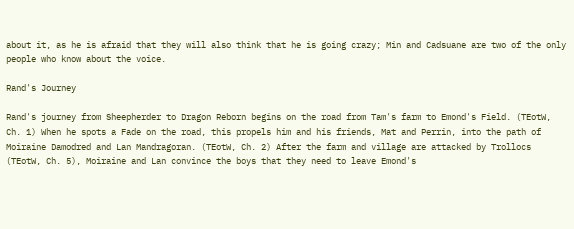about it, as he is afraid that they will also think that he is going crazy; Min and Cadsuane are two of the only people who know about the voice.

Rand's Journey

Rand's journey from Sheepherder to Dragon Reborn begins on the road from Tam's farm to Emond's Field. (TEotW, Ch. 1) When he spots a Fade on the road, this propels him and his friends, Mat and Perrin, into the path of Moiraine Damodred and Lan Mandragoran. (TEotW, Ch. 2) After the farm and village are attacked by Trollocs (TEotW, Ch. 5), Moiraine and Lan convince the boys that they need to leave Emond's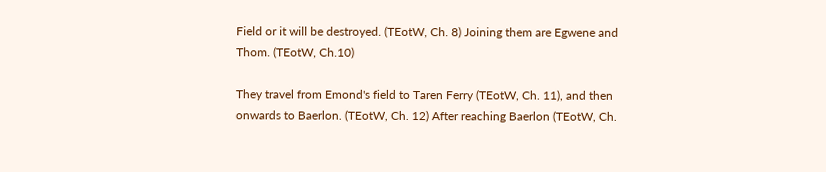Field or it will be destroyed. (TEotW, Ch. 8) Joining them are Egwene and Thom. (TEotW, Ch.10)

They travel from Emond's field to Taren Ferry (TEotW, Ch. 11), and then onwards to Baerlon. (TEotW, Ch. 12) After reaching Baerlon (TEotW, Ch.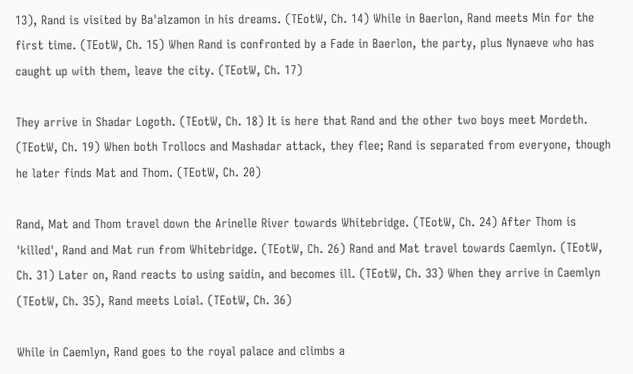13), Rand is visited by Ba'alzamon in his dreams. (TEotW, Ch. 14) While in Baerlon, Rand meets Min for the first time. (TEotW, Ch. 15) When Rand is confronted by a Fade in Baerlon, the party, plus Nynaeve who has caught up with them, leave the city. (TEotW, Ch. 17)

They arrive in Shadar Logoth. (TEotW, Ch. 18) It is here that Rand and the other two boys meet Mordeth. (TEotW, Ch. 19) When both Trollocs and Mashadar attack, they flee; Rand is separated from everyone, though he later finds Mat and Thom. (TEotW, Ch. 20)

Rand, Mat and Thom travel down the Arinelle River towards Whitebridge. (TEotW, Ch. 24) After Thom is 'killed', Rand and Mat run from Whitebridge. (TEotW, Ch. 26) Rand and Mat travel towards Caemlyn. (TEotW, Ch. 31) Later on, Rand reacts to using saidin, and becomes ill. (TEotW, Ch. 33) When they arrive in Caemlyn (TEotW, Ch. 35), Rand meets Loial. (TEotW, Ch. 36)

While in Caemlyn, Rand goes to the royal palace and climbs a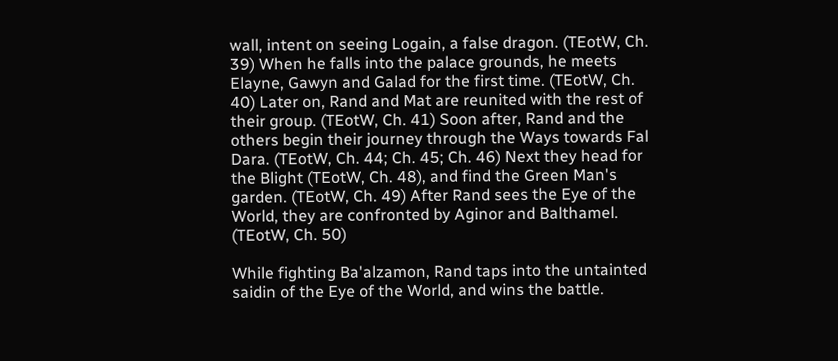wall, intent on seeing Logain, a false dragon. (TEotW, Ch. 39) When he falls into the palace grounds, he meets Elayne, Gawyn and Galad for the first time. (TEotW, Ch. 40) Later on, Rand and Mat are reunited with the rest of their group. (TEotW, Ch. 41) Soon after, Rand and the others begin their journey through the Ways towards Fal Dara. (TEotW, Ch. 44; Ch. 45; Ch. 46) Next they head for the Blight (TEotW, Ch. 48), and find the Green Man's garden. (TEotW, Ch. 49) After Rand sees the Eye of the World, they are confronted by Aginor and Balthamel. (TEotW, Ch. 50)

While fighting Ba'alzamon, Rand taps into the untainted saidin of the Eye of the World, and wins the battle.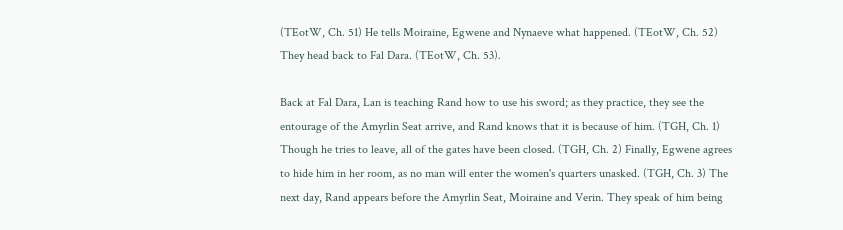(TEotW, Ch. 51) He tells Moiraine, Egwene and Nynaeve what happened. (TEotW, Ch. 52) They head back to Fal Dara. (TEotW, Ch. 53).

Back at Fal Dara, Lan is teaching Rand how to use his sword; as they practice, they see the entourage of the Amyrlin Seat arrive, and Rand knows that it is because of him. (TGH, Ch. 1) Though he tries to leave, all of the gates have been closed. (TGH, Ch. 2) Finally, Egwene agrees to hide him in her room, as no man will enter the women's quarters unasked. (TGH, Ch. 3) The next day, Rand appears before the Amyrlin Seat, Moiraine and Verin. They speak of him being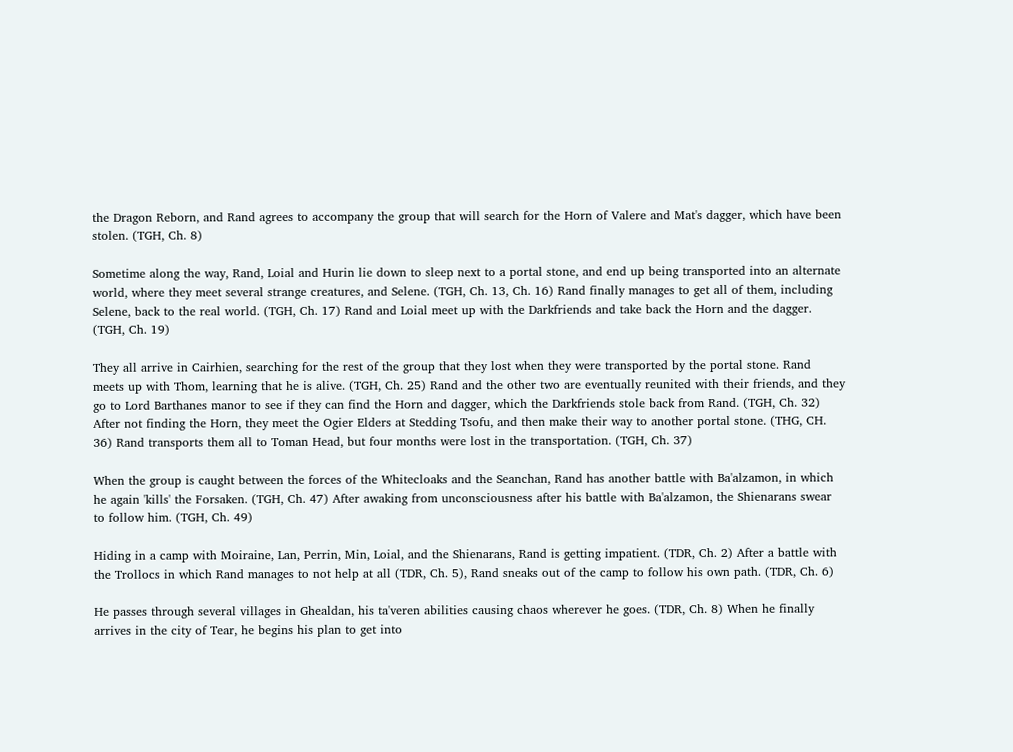the Dragon Reborn, and Rand agrees to accompany the group that will search for the Horn of Valere and Mat's dagger, which have been stolen. (TGH, Ch. 8)

Sometime along the way, Rand, Loial and Hurin lie down to sleep next to a portal stone, and end up being transported into an alternate world, where they meet several strange creatures, and Selene. (TGH, Ch. 13, Ch. 16) Rand finally manages to get all of them, including Selene, back to the real world. (TGH, Ch. 17) Rand and Loial meet up with the Darkfriends and take back the Horn and the dagger. (TGH, Ch. 19)

They all arrive in Cairhien, searching for the rest of the group that they lost when they were transported by the portal stone. Rand meets up with Thom, learning that he is alive. (TGH, Ch. 25) Rand and the other two are eventually reunited with their friends, and they go to Lord Barthanes manor to see if they can find the Horn and dagger, which the Darkfriends stole back from Rand. (TGH, Ch. 32) After not finding the Horn, they meet the Ogier Elders at Stedding Tsofu, and then make their way to another portal stone. (THG, CH. 36) Rand transports them all to Toman Head, but four months were lost in the transportation. (TGH, Ch. 37)

When the group is caught between the forces of the Whitecloaks and the Seanchan, Rand has another battle with Ba'alzamon, in which he again 'kills' the Forsaken. (TGH, Ch. 47) After awaking from unconsciousness after his battle with Ba'alzamon, the Shienarans swear to follow him. (TGH, Ch. 49)

Hiding in a camp with Moiraine, Lan, Perrin, Min, Loial, and the Shienarans, Rand is getting impatient. (TDR, Ch. 2) After a battle with the Trollocs in which Rand manages to not help at all (TDR, Ch. 5), Rand sneaks out of the camp to follow his own path. (TDR, Ch. 6)

He passes through several villages in Ghealdan, his ta'veren abilities causing chaos wherever he goes. (TDR, Ch. 8) When he finally arrives in the city of Tear, he begins his plan to get into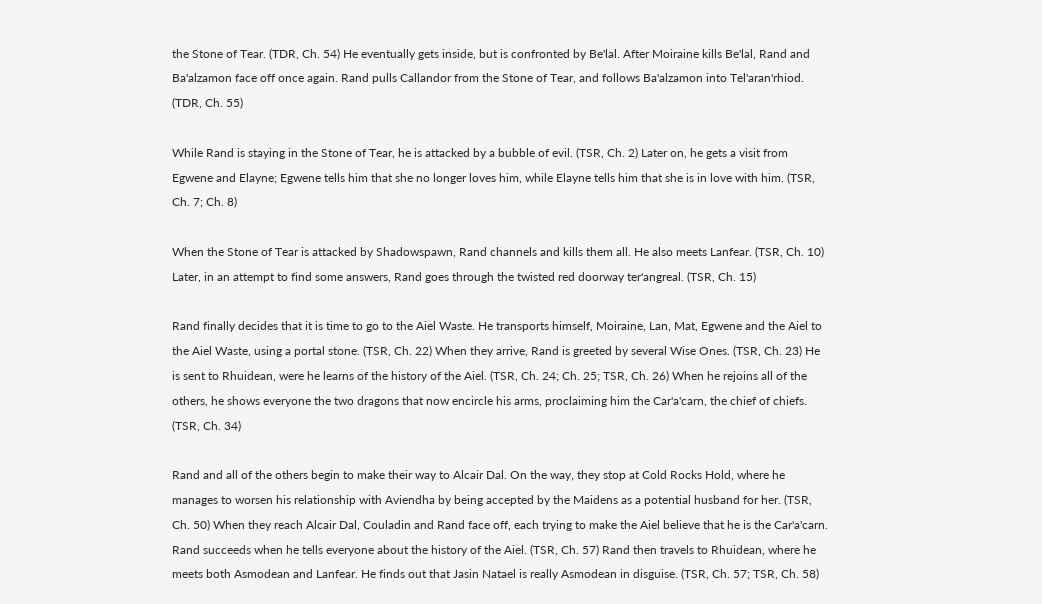the Stone of Tear. (TDR, Ch. 54) He eventually gets inside, but is confronted by Be'lal. After Moiraine kills Be'lal, Rand and Ba'alzamon face off once again. Rand pulls Callandor from the Stone of Tear, and follows Ba'alzamon into Tel'aran'rhiod. (TDR, Ch. 55)

While Rand is staying in the Stone of Tear, he is attacked by a bubble of evil. (TSR, Ch. 2) Later on, he gets a visit from Egwene and Elayne; Egwene tells him that she no longer loves him, while Elayne tells him that she is in love with him. (TSR, Ch. 7; Ch. 8)

When the Stone of Tear is attacked by Shadowspawn, Rand channels and kills them all. He also meets Lanfear. (TSR, Ch. 10) Later, in an attempt to find some answers, Rand goes through the twisted red doorway ter'angreal. (TSR, Ch. 15)

Rand finally decides that it is time to go to the Aiel Waste. He transports himself, Moiraine, Lan, Mat, Egwene and the Aiel to the Aiel Waste, using a portal stone. (TSR, Ch. 22) When they arrive, Rand is greeted by several Wise Ones. (TSR, Ch. 23) He is sent to Rhuidean, were he learns of the history of the Aiel. (TSR, Ch. 24; Ch. 25; TSR, Ch. 26) When he rejoins all of the others, he shows everyone the two dragons that now encircle his arms, proclaiming him the Car'a'carn, the chief of chiefs. (TSR, Ch. 34)

Rand and all of the others begin to make their way to Alcair Dal. On the way, they stop at Cold Rocks Hold, where he manages to worsen his relationship with Aviendha by being accepted by the Maidens as a potential husband for her. (TSR, Ch. 50) When they reach Alcair Dal, Couladin and Rand face off, each trying to make the Aiel believe that he is the Car'a'carn. Rand succeeds when he tells everyone about the history of the Aiel. (TSR, Ch. 57) Rand then travels to Rhuidean, where he meets both Asmodean and Lanfear. He finds out that Jasin Natael is really Asmodean in disguise. (TSR, Ch. 57; TSR, Ch. 58)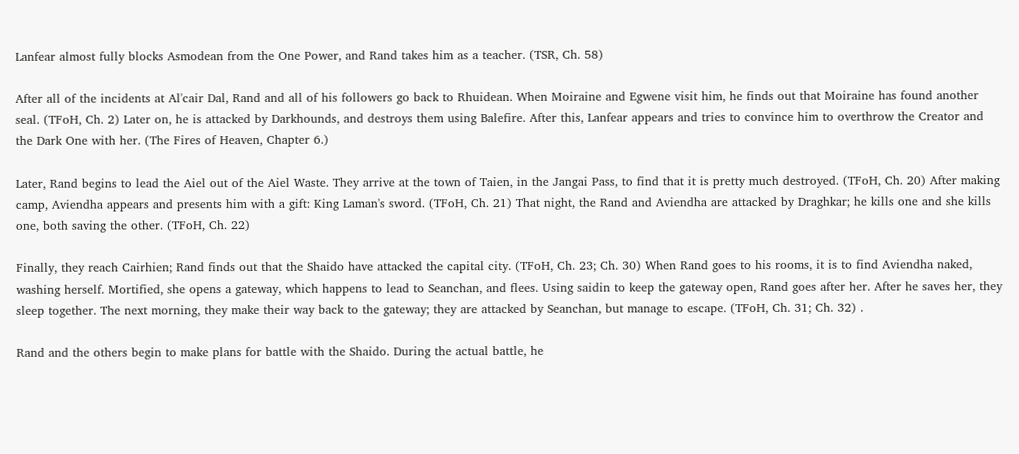Lanfear almost fully blocks Asmodean from the One Power, and Rand takes him as a teacher. (TSR, Ch. 58)

After all of the incidents at Al'cair Dal, Rand and all of his followers go back to Rhuidean. When Moiraine and Egwene visit him, he finds out that Moiraine has found another seal. (TFoH, Ch. 2) Later on, he is attacked by Darkhounds, and destroys them using Balefire. After this, Lanfear appears and tries to convince him to overthrow the Creator and the Dark One with her. (The Fires of Heaven, Chapter 6.)

Later, Rand begins to lead the Aiel out of the Aiel Waste. They arrive at the town of Taien, in the Jangai Pass, to find that it is pretty much destroyed. (TFoH, Ch. 20) After making camp, Aviendha appears and presents him with a gift: King Laman's sword. (TFoH, Ch. 21) That night, the Rand and Aviendha are attacked by Draghkar; he kills one and she kills one, both saving the other. (TFoH, Ch. 22)

Finally, they reach Cairhien; Rand finds out that the Shaido have attacked the capital city. (TFoH, Ch. 23; Ch. 30) When Rand goes to his rooms, it is to find Aviendha naked, washing herself. Mortified, she opens a gateway, which happens to lead to Seanchan, and flees. Using saidin to keep the gateway open, Rand goes after her. After he saves her, they sleep together. The next morning, they make their way back to the gateway; they are attacked by Seanchan, but manage to escape. (TFoH, Ch. 31; Ch. 32) .

Rand and the others begin to make plans for battle with the Shaido. During the actual battle, he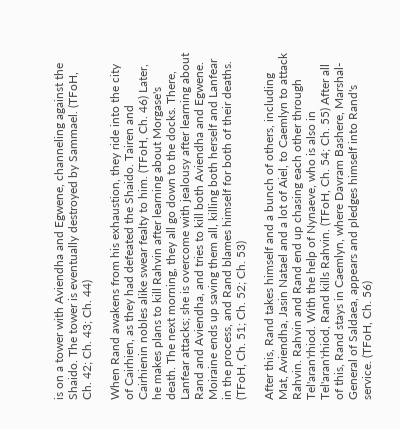is on a tower with Aviendha and Egwene, channeling against the Shaido. The tower is eventually destroyed by Sammael. (TFoH, Ch. 42; Ch. 43; Ch. 44)

When Rand awakens from his exhaustion, they ride into the city of Cairhien, as they had defeated the Shaido. Tairen and Cairhienin nobles alike swear fealty to him. (TFoH, Ch. 46) Later, he makes plans to kill Rahvin after learning about Morgase's death. The next morning, they all go down to the docks. There, Lanfear attacks; she is overcome with jealousy after learning about Rand and Aviendha, and tries to kill both Aviendha and Egwene. Moiraine ends up saving them all, killing both herself and Lanfear in the process, and Rand blames himself for both of their deaths. (TFoH, Ch. 51; Ch. 52; Ch. 53)

After this, Rand takes himself and a bunch of others, including Mat, Aviendha, Jasin Natael and a lot of Aiel, to Caemlyn to attack Rahvin. Rahvin and Rand end up chasing each other through Tel'aran'rhiod. With the help of Nynaeve, who is also in Tel'aran'rhiod, Rand kills Rahvin. (TFoH, Ch. 54; Ch. 55) After all of this, Rand stays in Caemlyn, where Davram Bashere, Marshal-General of Saldaea, appears and pledges himself into Rand's service. (TFoH, Ch. 56)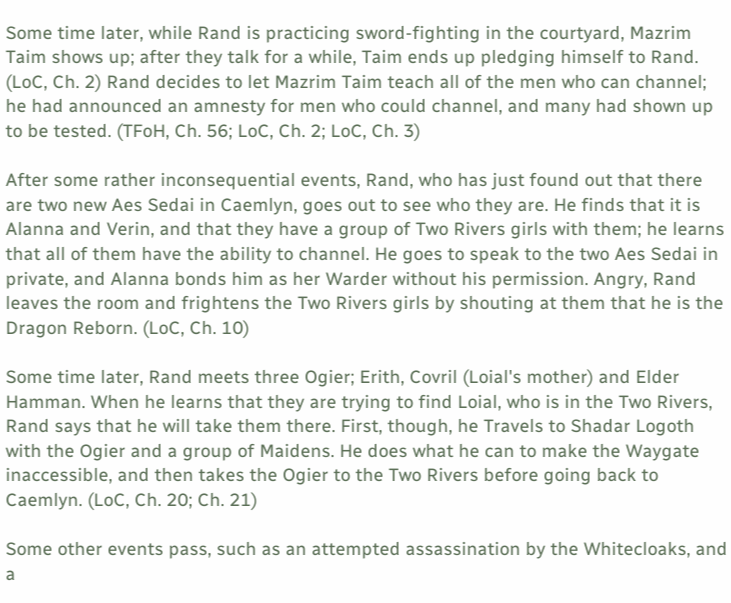Some time later, while Rand is practicing sword-fighting in the courtyard, Mazrim Taim shows up; after they talk for a while, Taim ends up pledging himself to Rand. (LoC, Ch. 2) Rand decides to let Mazrim Taim teach all of the men who can channel; he had announced an amnesty for men who could channel, and many had shown up to be tested. (TFoH, Ch. 56; LoC, Ch. 2; LoC, Ch. 3)

After some rather inconsequential events, Rand, who has just found out that there are two new Aes Sedai in Caemlyn, goes out to see who they are. He finds that it is Alanna and Verin, and that they have a group of Two Rivers girls with them; he learns that all of them have the ability to channel. He goes to speak to the two Aes Sedai in private, and Alanna bonds him as her Warder without his permission. Angry, Rand leaves the room and frightens the Two Rivers girls by shouting at them that he is the Dragon Reborn. (LoC, Ch. 10)

Some time later, Rand meets three Ogier; Erith, Covril (Loial's mother) and Elder Hamman. When he learns that they are trying to find Loial, who is in the Two Rivers, Rand says that he will take them there. First, though, he Travels to Shadar Logoth with the Ogier and a group of Maidens. He does what he can to make the Waygate inaccessible, and then takes the Ogier to the Two Rivers before going back to Caemlyn. (LoC, Ch. 20; Ch. 21)

Some other events pass, such as an attempted assassination by the Whitecloaks, and a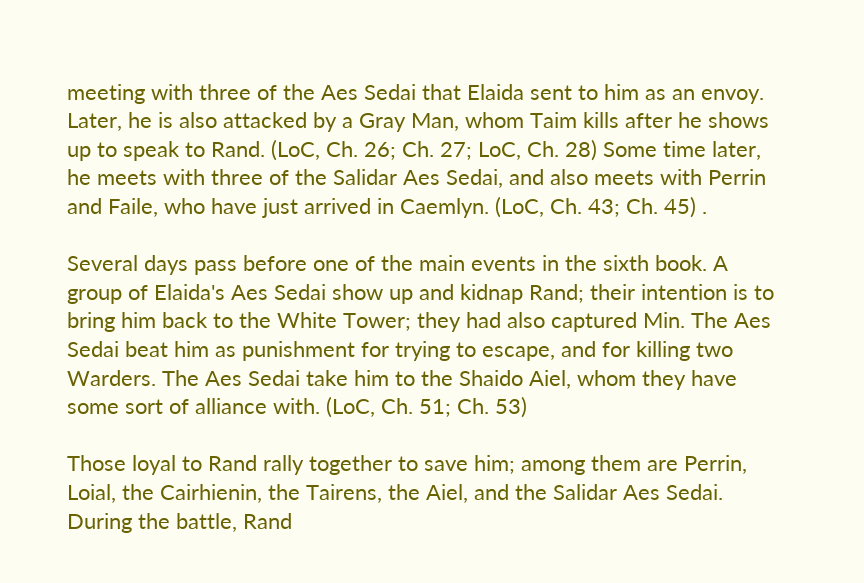meeting with three of the Aes Sedai that Elaida sent to him as an envoy. Later, he is also attacked by a Gray Man, whom Taim kills after he shows up to speak to Rand. (LoC, Ch. 26; Ch. 27; LoC, Ch. 28) Some time later, he meets with three of the Salidar Aes Sedai, and also meets with Perrin and Faile, who have just arrived in Caemlyn. (LoC, Ch. 43; Ch. 45) .

Several days pass before one of the main events in the sixth book. A group of Elaida's Aes Sedai show up and kidnap Rand; their intention is to bring him back to the White Tower; they had also captured Min. The Aes Sedai beat him as punishment for trying to escape, and for killing two Warders. The Aes Sedai take him to the Shaido Aiel, whom they have some sort of alliance with. (LoC, Ch. 51; Ch. 53)

Those loyal to Rand rally together to save him; among them are Perrin, Loial, the Cairhienin, the Tairens, the Aiel, and the Salidar Aes Sedai. During the battle, Rand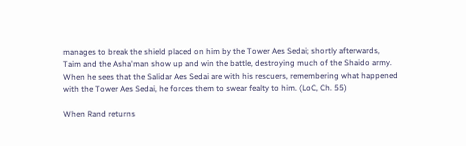manages to break the shield placed on him by the Tower Aes Sedai; shortly afterwards, Taim and the Asha'man show up and win the battle, destroying much of the Shaido army. When he sees that the Salidar Aes Sedai are with his rescuers, remembering what happened with the Tower Aes Sedai, he forces them to swear fealty to him. (LoC, Ch. 55)

When Rand returns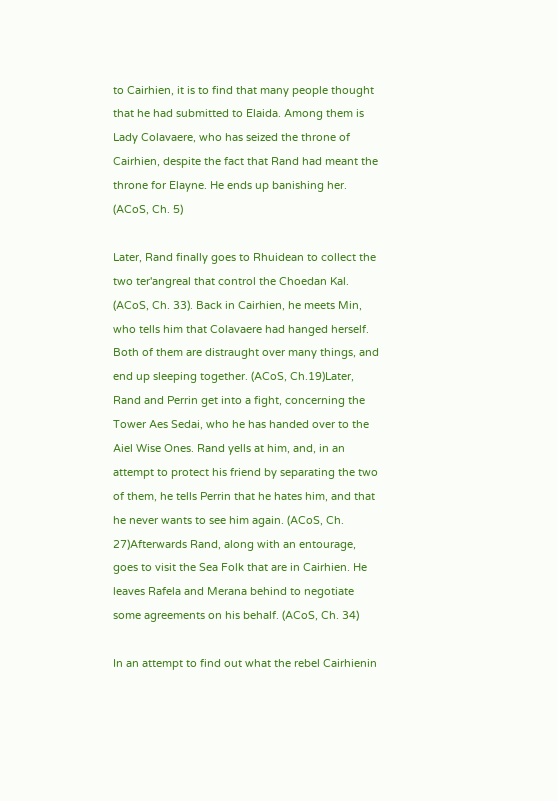to Cairhien, it is to find that many people thought that he had submitted to Elaida. Among them is Lady Colavaere, who has seized the throne of Cairhien, despite the fact that Rand had meant the throne for Elayne. He ends up banishing her. (ACoS, Ch. 5)

Later, Rand finally goes to Rhuidean to collect the two ter'angreal that control the Choedan Kal. (ACoS, Ch. 33). Back in Cairhien, he meets Min, who tells him that Colavaere had hanged herself. Both of them are distraught over many things, and end up sleeping together. (ACoS, Ch.19)Later, Rand and Perrin get into a fight, concerning the Tower Aes Sedai, who he has handed over to the Aiel Wise Ones. Rand yells at him, and, in an attempt to protect his friend by separating the two of them, he tells Perrin that he hates him, and that he never wants to see him again. (ACoS, Ch. 27)Afterwards Rand, along with an entourage, goes to visit the Sea Folk that are in Cairhien. He leaves Rafela and Merana behind to negotiate some agreements on his behalf. (ACoS, Ch. 34)

In an attempt to find out what the rebel Cairhienin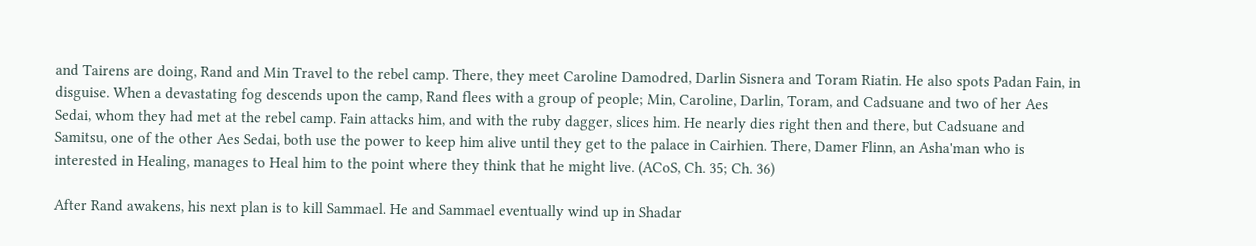and Tairens are doing, Rand and Min Travel to the rebel camp. There, they meet Caroline Damodred, Darlin Sisnera and Toram Riatin. He also spots Padan Fain, in disguise. When a devastating fog descends upon the camp, Rand flees with a group of people; Min, Caroline, Darlin, Toram, and Cadsuane and two of her Aes Sedai, whom they had met at the rebel camp. Fain attacks him, and with the ruby dagger, slices him. He nearly dies right then and there, but Cadsuane and Samitsu, one of the other Aes Sedai, both use the power to keep him alive until they get to the palace in Cairhien. There, Damer Flinn, an Asha'man who is interested in Healing, manages to Heal him to the point where they think that he might live. (ACoS, Ch. 35; Ch. 36)

After Rand awakens, his next plan is to kill Sammael. He and Sammael eventually wind up in Shadar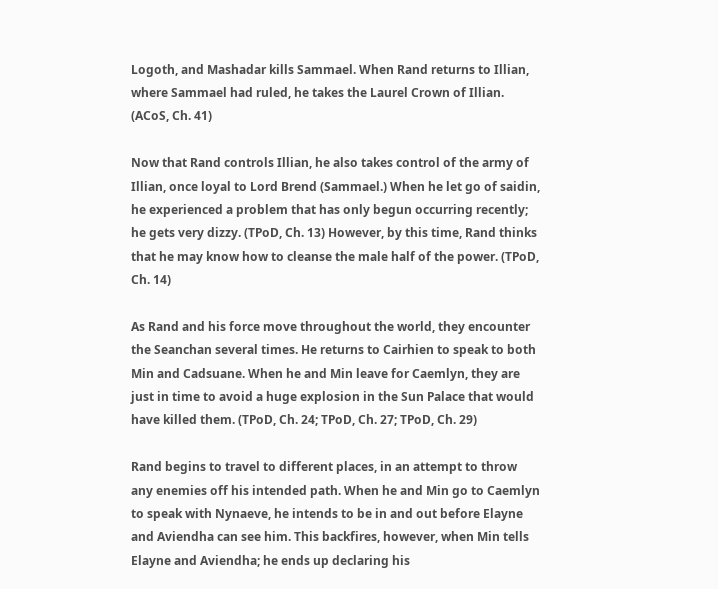Logoth, and Mashadar kills Sammael. When Rand returns to Illian, where Sammael had ruled, he takes the Laurel Crown of Illian. (ACoS, Ch. 41)

Now that Rand controls Illian, he also takes control of the army of Illian, once loyal to Lord Brend (Sammael.) When he let go of saidin, he experienced a problem that has only begun occurring recently; he gets very dizzy. (TPoD, Ch. 13) However, by this time, Rand thinks that he may know how to cleanse the male half of the power. (TPoD, Ch. 14)

As Rand and his force move throughout the world, they encounter the Seanchan several times. He returns to Cairhien to speak to both Min and Cadsuane. When he and Min leave for Caemlyn, they are just in time to avoid a huge explosion in the Sun Palace that would have killed them. (TPoD, Ch. 24; TPoD, Ch. 27; TPoD, Ch. 29)

Rand begins to travel to different places, in an attempt to throw any enemies off his intended path. When he and Min go to Caemlyn to speak with Nynaeve, he intends to be in and out before Elayne and Aviendha can see him. This backfires, however, when Min tells Elayne and Aviendha; he ends up declaring his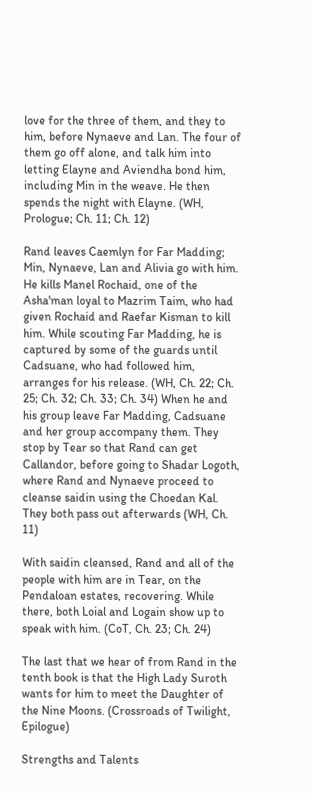love for the three of them, and they to him, before Nynaeve and Lan. The four of them go off alone, and talk him into letting Elayne and Aviendha bond him, including Min in the weave. He then spends the night with Elayne. (WH, Prologue; Ch. 11; Ch. 12)

Rand leaves Caemlyn for Far Madding; Min, Nynaeve, Lan and Alivia go with him. He kills Manel Rochaid, one of the Asha'man loyal to Mazrim Taim, who had given Rochaid and Raefar Kisman to kill him. While scouting Far Madding, he is captured by some of the guards until Cadsuane, who had followed him, arranges for his release. (WH, Ch. 22; Ch. 25; Ch. 32; Ch. 33; Ch. 34) When he and his group leave Far Madding, Cadsuane and her group accompany them. They stop by Tear so that Rand can get Callandor, before going to Shadar Logoth, where Rand and Nynaeve proceed to cleanse saidin using the Choedan Kal. They both pass out afterwards (WH, Ch. 11)

With saidin cleansed, Rand and all of the people with him are in Tear, on the Pendaloan estates, recovering. While there, both Loial and Logain show up to speak with him. (CoT, Ch. 23; Ch. 24)

The last that we hear of from Rand in the tenth book is that the High Lady Suroth wants for him to meet the Daughter of the Nine Moons. (Crossroads of Twilight, Epilogue)

Strengths and Talents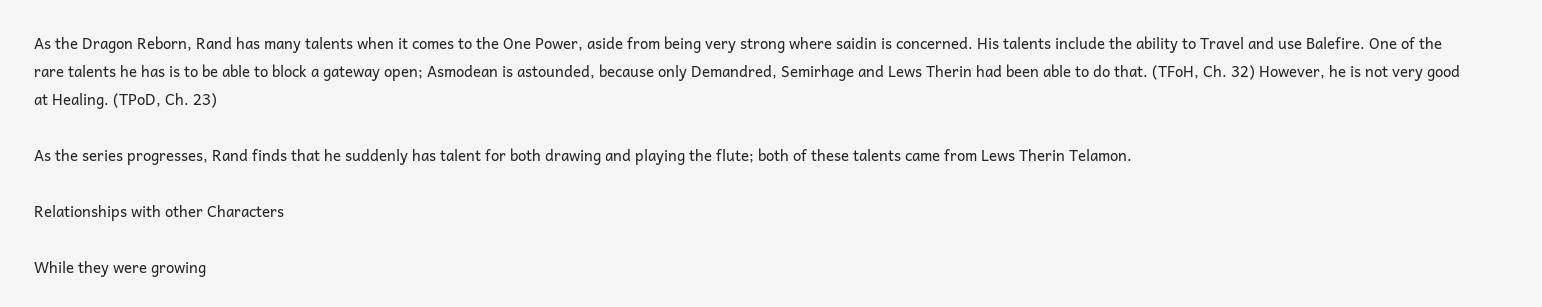As the Dragon Reborn, Rand has many talents when it comes to the One Power, aside from being very strong where saidin is concerned. His talents include the ability to Travel and use Balefire. One of the rare talents he has is to be able to block a gateway open; Asmodean is astounded, because only Demandred, Semirhage and Lews Therin had been able to do that. (TFoH, Ch. 32) However, he is not very good at Healing. (TPoD, Ch. 23)

As the series progresses, Rand finds that he suddenly has talent for both drawing and playing the flute; both of these talents came from Lews Therin Telamon.

Relationships with other Characters

While they were growing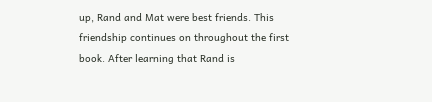up, Rand and Mat were best friends. This friendship continues on throughout the first book. After learning that Rand is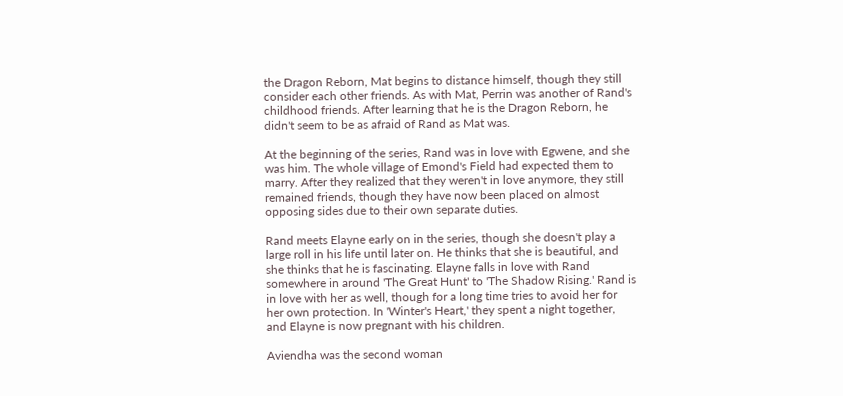the Dragon Reborn, Mat begins to distance himself, though they still consider each other friends. As with Mat, Perrin was another of Rand's childhood friends. After learning that he is the Dragon Reborn, he didn't seem to be as afraid of Rand as Mat was.

At the beginning of the series, Rand was in love with Egwene, and she was him. The whole village of Emond's Field had expected them to marry. After they realized that they weren't in love anymore, they still remained friends, though they have now been placed on almost opposing sides due to their own separate duties.

Rand meets Elayne early on in the series, though she doesn't play a large roll in his life until later on. He thinks that she is beautiful, and she thinks that he is fascinating. Elayne falls in love with Rand somewhere in around 'The Great Hunt' to 'The Shadow Rising.' Rand is in love with her as well, though for a long time tries to avoid her for her own protection. In 'Winter's Heart,' they spent a night together, and Elayne is now pregnant with his children.

Aviendha was the second woman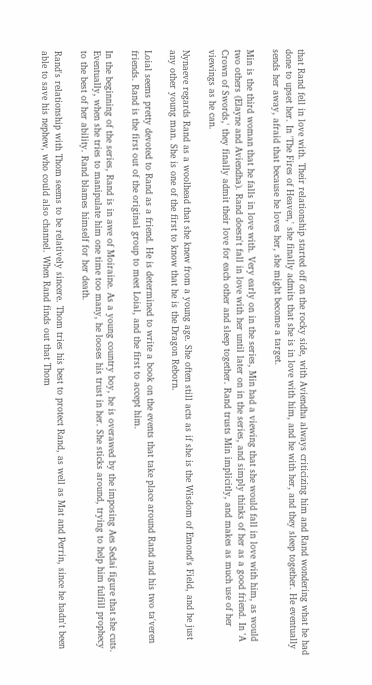that Rand fell in love with. Their relationship started off on the rocky side, with Aviendha always criticizing him and Rand wondering what he had done to upset her. In 'The Fires of Heaven,' she finally admits that she is in love with him, and he with her, and they sleep together. He eventually sends her away, afraid that because he loves her, she might become a target.

Min is the third woman that he falls in love with. Very early on in the series, Min had a viewing that she would fall in love with him, as would two others (Elayne and Aviendha). Rand doesn't fall in love with her until later on in the series, and simply thinks of her as a good friend. In 'A Crown of Swords,' they finally admit their love for each other and sleep together. Rand trusts Min implicitly, and makes as much use of her viewings as he can.

Nynaeve regards Rand as a woolhead that she knew from a young age. She often still acts as if she is the Wisdom of Emond's Field, and he just any other young man. She is one of the first to know that he is the Dragon Reborn.

Loial seems pretty devoted to Rand as a friend. He is determined to write a book on the events that take place around Rand and his two ta'veren friends. Rand is the first out of the original group to meet Loial, and the first to accept him.

In the beginning of the series, Rand is in awe of Moiraine. As a young country boy, he is overawed by the imposing Aes Sedai figure that she cuts. Eventually, when she tries to manipulate him one time too many, he looses his trust in her. She sticks around, trying to help him fulfill prophecy to the best of her ability. Rand blames himself for her death.

Rand's relationship with Thom seems to be relatively sincere. Thom tries his best to protect Rand, as well as Mat and Perrin, since he hadn't been able to save his nephew, who could also channel. When Rand finds out that Thom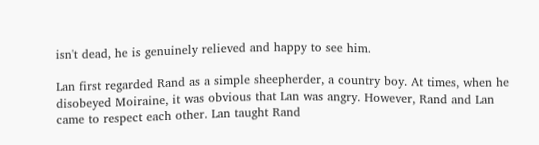isn't dead, he is genuinely relieved and happy to see him.

Lan first regarded Rand as a simple sheepherder, a country boy. At times, when he disobeyed Moiraine, it was obvious that Lan was angry. However, Rand and Lan came to respect each other. Lan taught Rand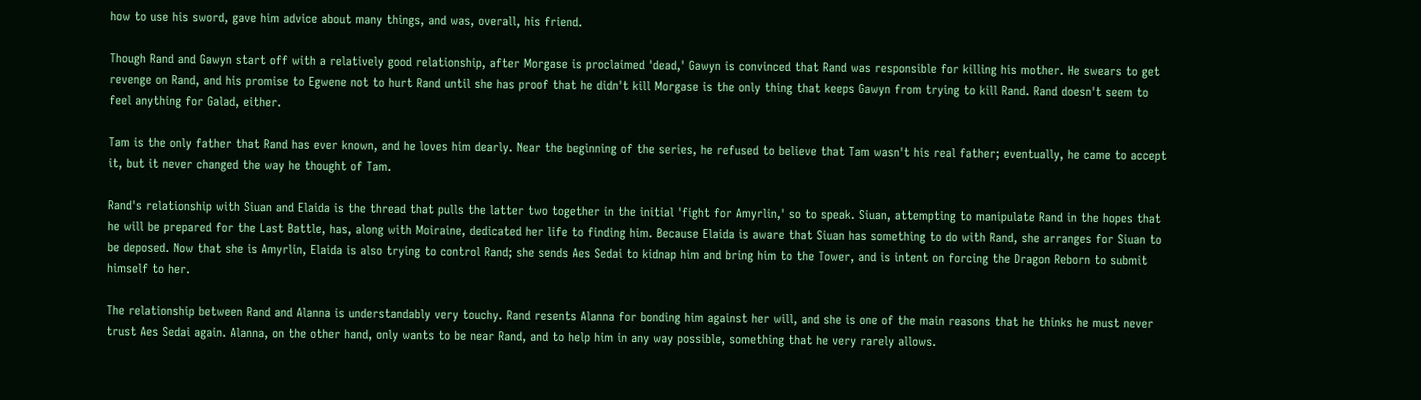how to use his sword, gave him advice about many things, and was, overall, his friend.

Though Rand and Gawyn start off with a relatively good relationship, after Morgase is proclaimed 'dead,' Gawyn is convinced that Rand was responsible for killing his mother. He swears to get revenge on Rand, and his promise to Egwene not to hurt Rand until she has proof that he didn't kill Morgase is the only thing that keeps Gawyn from trying to kill Rand. Rand doesn't seem to feel anything for Galad, either.

Tam is the only father that Rand has ever known, and he loves him dearly. Near the beginning of the series, he refused to believe that Tam wasn't his real father; eventually, he came to accept it, but it never changed the way he thought of Tam.

Rand's relationship with Siuan and Elaida is the thread that pulls the latter two together in the initial 'fight for Amyrlin,' so to speak. Siuan, attempting to manipulate Rand in the hopes that he will be prepared for the Last Battle, has, along with Moiraine, dedicated her life to finding him. Because Elaida is aware that Siuan has something to do with Rand, she arranges for Siuan to be deposed. Now that she is Amyrlin, Elaida is also trying to control Rand; she sends Aes Sedai to kidnap him and bring him to the Tower, and is intent on forcing the Dragon Reborn to submit himself to her.

The relationship between Rand and Alanna is understandably very touchy. Rand resents Alanna for bonding him against her will, and she is one of the main reasons that he thinks he must never trust Aes Sedai again. Alanna, on the other hand, only wants to be near Rand, and to help him in any way possible, something that he very rarely allows.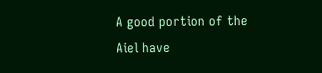A good portion of the Aiel have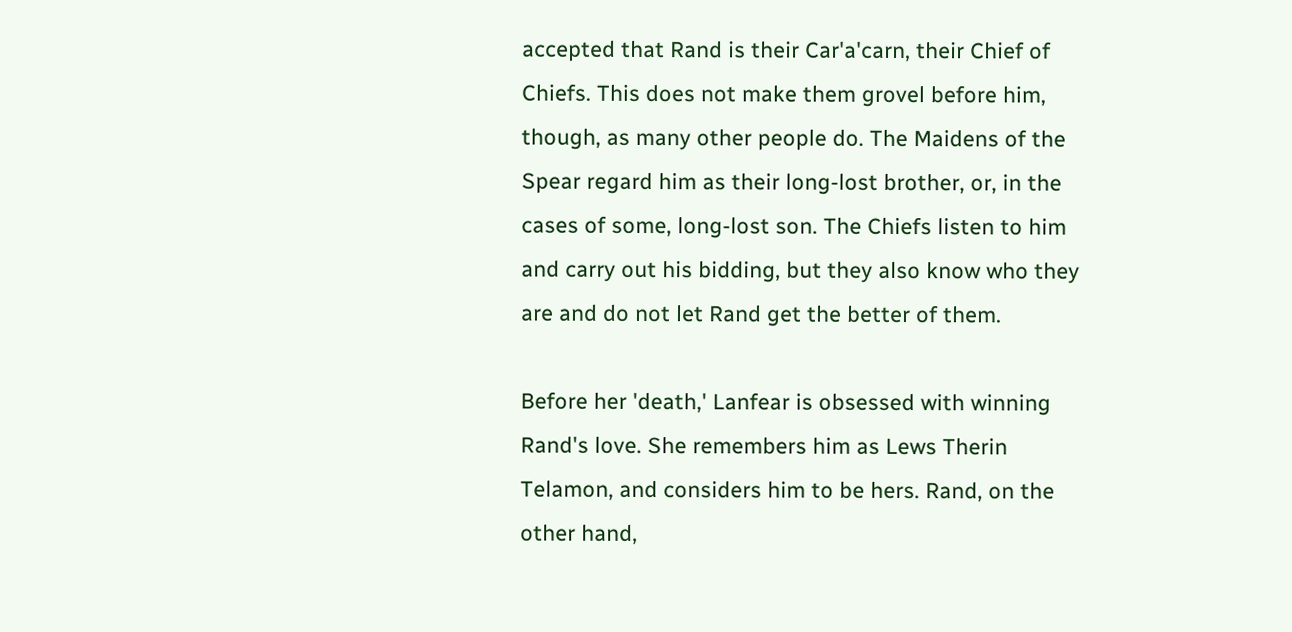accepted that Rand is their Car'a'carn, their Chief of Chiefs. This does not make them grovel before him, though, as many other people do. The Maidens of the Spear regard him as their long-lost brother, or, in the cases of some, long-lost son. The Chiefs listen to him and carry out his bidding, but they also know who they are and do not let Rand get the better of them.

Before her 'death,' Lanfear is obsessed with winning Rand's love. She remembers him as Lews Therin Telamon, and considers him to be hers. Rand, on the other hand,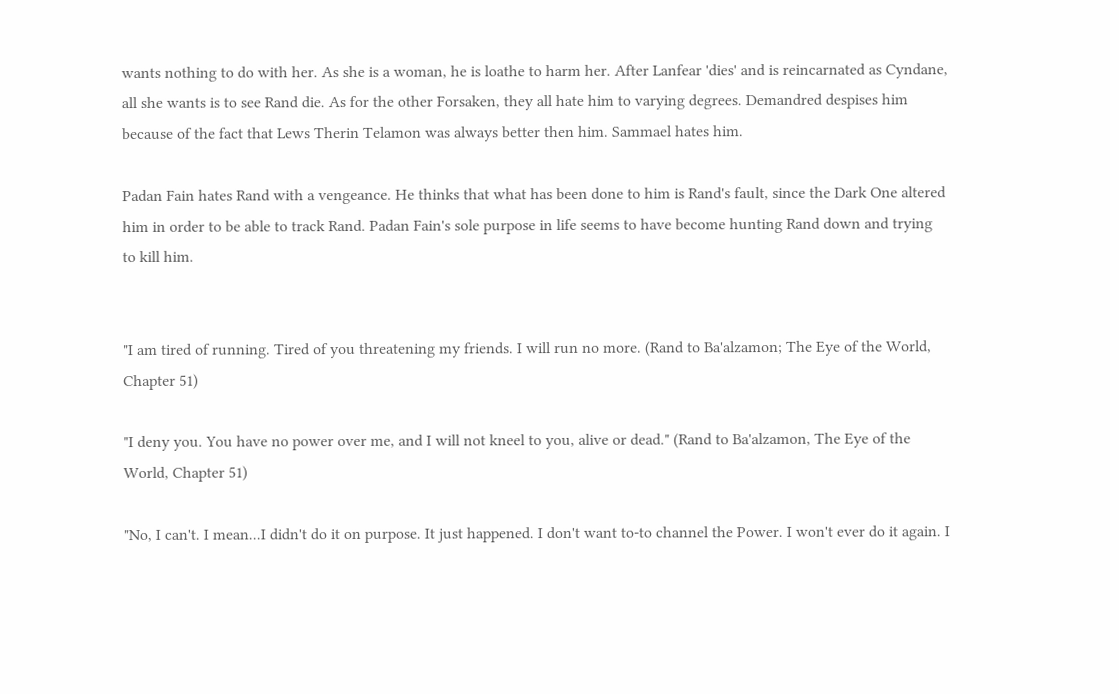wants nothing to do with her. As she is a woman, he is loathe to harm her. After Lanfear 'dies' and is reincarnated as Cyndane, all she wants is to see Rand die. As for the other Forsaken, they all hate him to varying degrees. Demandred despises him because of the fact that Lews Therin Telamon was always better then him. Sammael hates him.

Padan Fain hates Rand with a vengeance. He thinks that what has been done to him is Rand's fault, since the Dark One altered him in order to be able to track Rand. Padan Fain's sole purpose in life seems to have become hunting Rand down and trying to kill him.


"I am tired of running. Tired of you threatening my friends. I will run no more. (Rand to Ba'alzamon; The Eye of the World, Chapter 51)

"I deny you. You have no power over me, and I will not kneel to you, alive or dead." (Rand to Ba'alzamon, The Eye of the World, Chapter 51)

"No, I can't. I mean...I didn't do it on purpose. It just happened. I don't want to-to channel the Power. I won't ever do it again. I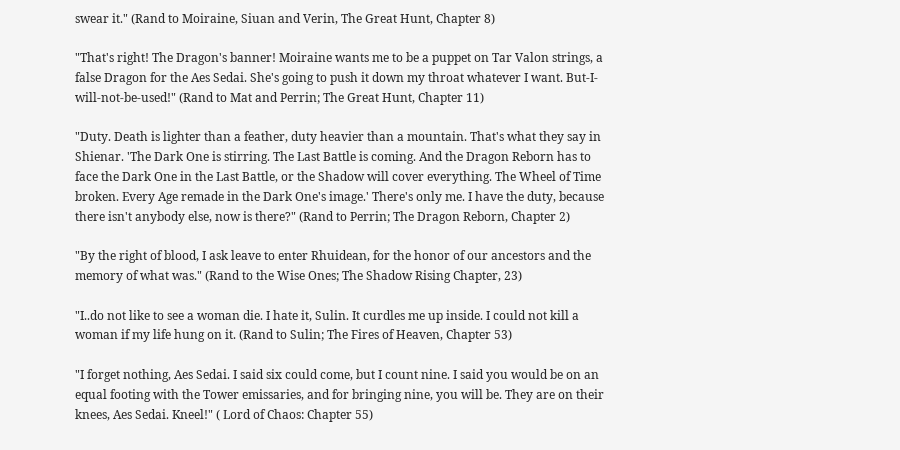swear it." (Rand to Moiraine, Siuan and Verin, The Great Hunt, Chapter 8)

"That's right! The Dragon's banner! Moiraine wants me to be a puppet on Tar Valon strings, a false Dragon for the Aes Sedai. She's going to push it down my throat whatever I want. But-I-will-not-be-used!" (Rand to Mat and Perrin; The Great Hunt, Chapter 11)

"Duty. Death is lighter than a feather, duty heavier than a mountain. That's what they say in Shienar. 'The Dark One is stirring. The Last Battle is coming. And the Dragon Reborn has to face the Dark One in the Last Battle, or the Shadow will cover everything. The Wheel of Time broken. Every Age remade in the Dark One's image.' There's only me. I have the duty, because there isn't anybody else, now is there?" (Rand to Perrin; The Dragon Reborn, Chapter 2)

"By the right of blood, I ask leave to enter Rhuidean, for the honor of our ancestors and the memory of what was." (Rand to the Wise Ones; The Shadow Rising Chapter, 23)

"I..do not like to see a woman die. I hate it, Sulin. It curdles me up inside. I could not kill a woman if my life hung on it. (Rand to Sulin; The Fires of Heaven, Chapter 53)

"I forget nothing, Aes Sedai. I said six could come, but I count nine. I said you would be on an equal footing with the Tower emissaries, and for bringing nine, you will be. They are on their knees, Aes Sedai. Kneel!" ( Lord of Chaos: Chapter 55)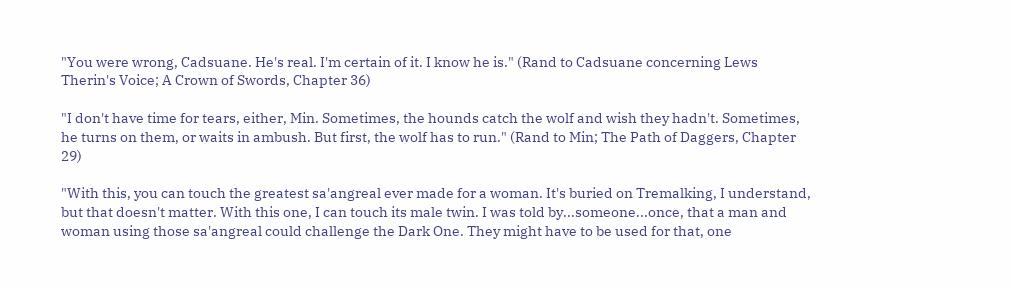"You were wrong, Cadsuane. He's real. I'm certain of it. I know he is." (Rand to Cadsuane concerning Lews Therin's Voice; A Crown of Swords, Chapter 36)

"I don't have time for tears, either, Min. Sometimes, the hounds catch the wolf and wish they hadn't. Sometimes, he turns on them, or waits in ambush. But first, the wolf has to run." (Rand to Min; The Path of Daggers, Chapter 29)

"With this, you can touch the greatest sa'angreal ever made for a woman. It's buried on Tremalking, I understand, but that doesn't matter. With this one, I can touch its male twin. I was told by...someone...once, that a man and woman using those sa'angreal could challenge the Dark One. They might have to be used for that, one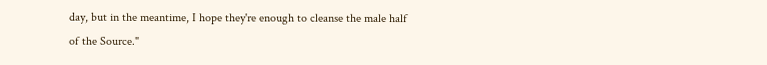day, but in the meantime, I hope they're enough to cleanse the male half of the Source."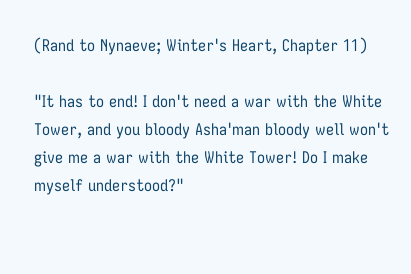(Rand to Nynaeve; Winter's Heart, Chapter 11)

"It has to end! I don't need a war with the White Tower, and you bloody Asha'man bloody well won't give me a war with the White Tower! Do I make myself understood?"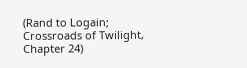(Rand to Logain; Crossroads of Twilight, Chapter 24)